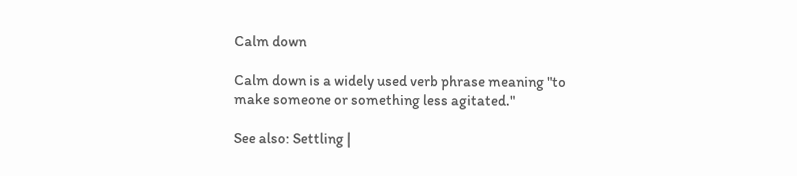Calm down

Calm down is a widely used verb phrase meaning "to make someone or something less agitated."

See also: Settling |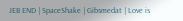JEB END | SpaceShake | Gibsmedat | Love is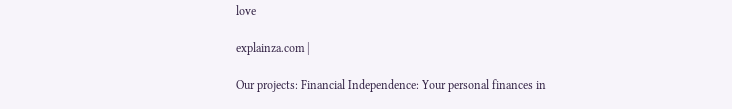love

explainza.com |

Our projects: Financial Independence: Your personal finances in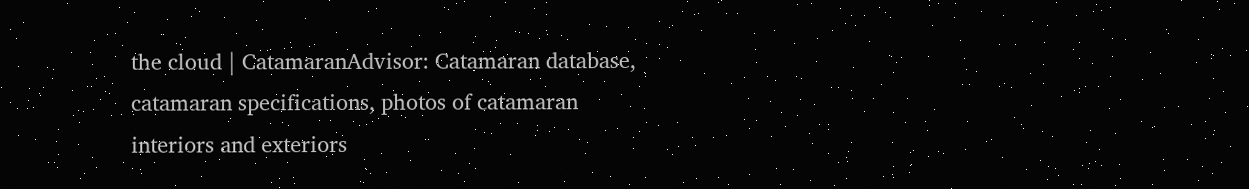the cloud | CatamaranAdvisor: Catamaran database, catamaran specifications, photos of catamaran interiors and exteriors